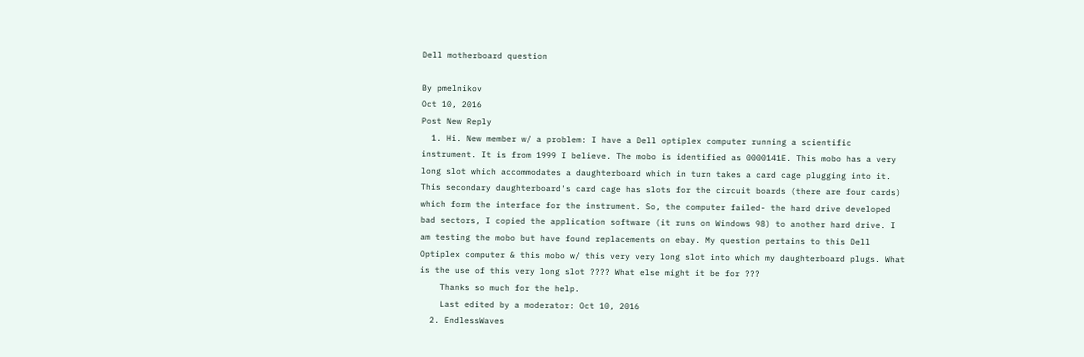Dell motherboard question

By pmelnikov
Oct 10, 2016
Post New Reply
  1. Hi. New member w/ a problem: I have a Dell optiplex computer running a scientific instrument. It is from 1999 I believe. The mobo is identified as 0000141E. This mobo has a very long slot which accommodates a daughterboard which in turn takes a card cage plugging into it. This secondary daughterboard's card cage has slots for the circuit boards (there are four cards) which form the interface for the instrument. So, the computer failed- the hard drive developed bad sectors, I copied the application software (it runs on Windows 98) to another hard drive. I am testing the mobo but have found replacements on ebay. My question pertains to this Dell Optiplex computer & this mobo w/ this very very long slot into which my daughterboard plugs. What is the use of this very long slot ???? What else might it be for ???
    Thanks so much for the help.
    Last edited by a moderator: Oct 10, 2016
  2. EndlessWaves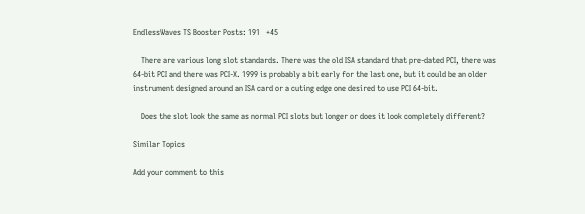EndlessWaves TS Booster Posts: 191   +45

    There are various long slot standards. There was the old ISA standard that pre-dated PCI, there was 64-bit PCI and there was PCI-X. 1999 is probably a bit early for the last one, but it could be an older instrument designed around an ISA card or a cuting edge one desired to use PCI 64-bit.

    Does the slot look the same as normal PCI slots but longer or does it look completely different?

Similar Topics

Add your comment to this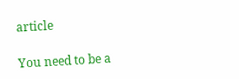article

You need to be a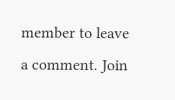member to leave a comment. Join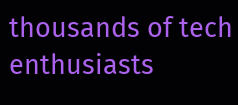thousands of tech enthusiasts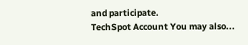and participate.
TechSpot Account You may also...